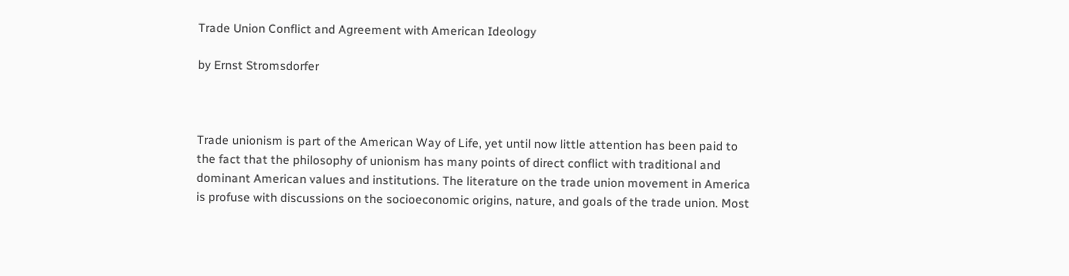Trade Union Conflict and Agreement with American Ideology

by Ernst Stromsdorfer



Trade unionism is part of the American Way of Life, yet until now little attention has been paid to the fact that the philosophy of unionism has many points of direct conflict with traditional and dominant American values and institutions. The literature on the trade union movement in America is profuse with discussions on the socioeconomic origins, nature, and goals of the trade union. Most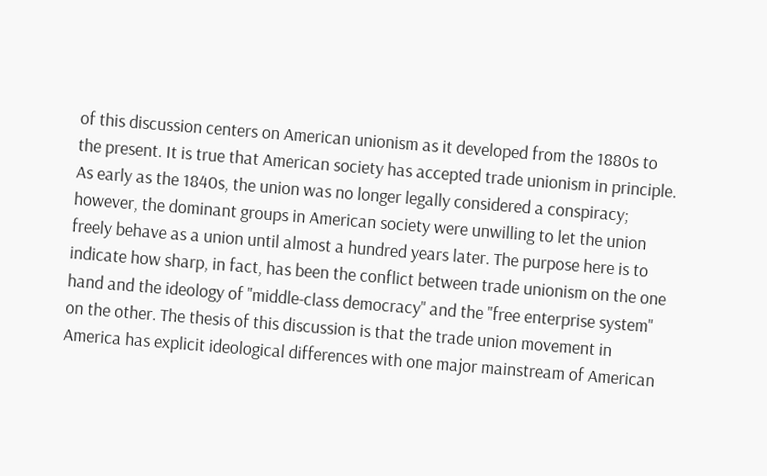of this discussion centers on American unionism as it developed from the 1880s to the present. It is true that American society has accepted trade unionism in principle. As early as the 1840s, the union was no longer legally considered a conspiracy; however, the dominant groups in American society were unwilling to let the union freely behave as a union until almost a hundred years later. The purpose here is to indicate how sharp, in fact, has been the conflict between trade unionism on the one hand and the ideology of "middle-class democracy" and the "free enterprise system" on the other. The thesis of this discussion is that the trade union movement in America has explicit ideological differences with one major mainstream of American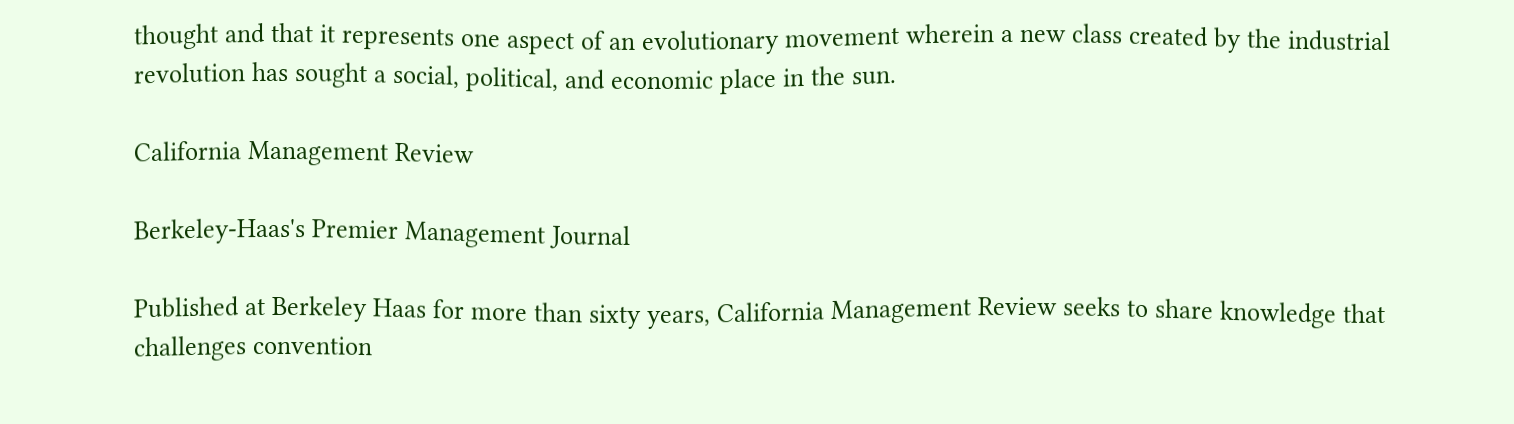thought and that it represents one aspect of an evolutionary movement wherein a new class created by the industrial revolution has sought a social, political, and economic place in the sun.

California Management Review

Berkeley-Haas's Premier Management Journal

Published at Berkeley Haas for more than sixty years, California Management Review seeks to share knowledge that challenges convention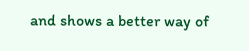and shows a better way of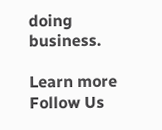doing business.

Learn more
Follow Us